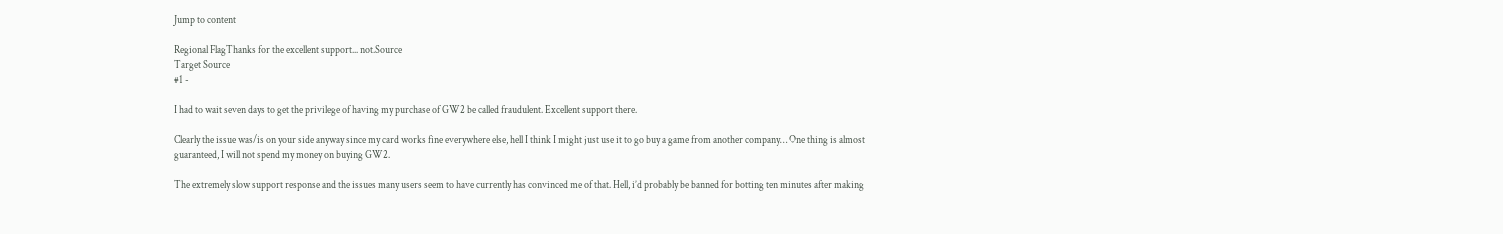Jump to content

Regional FlagThanks for the excellent support... not.Source
Target Source
#1 -

I had to wait seven days to get the privilege of having my purchase of GW2 be called fraudulent. Excellent support there.

Clearly the issue was/is on your side anyway since my card works fine everywhere else, hell I think I might just use it to go buy a game from another company… One thing is almost guaranteed, I will not spend my money on buying GW2.

The extremely slow support response and the issues many users seem to have currently has convinced me of that. Hell, i’d probably be banned for botting ten minutes after making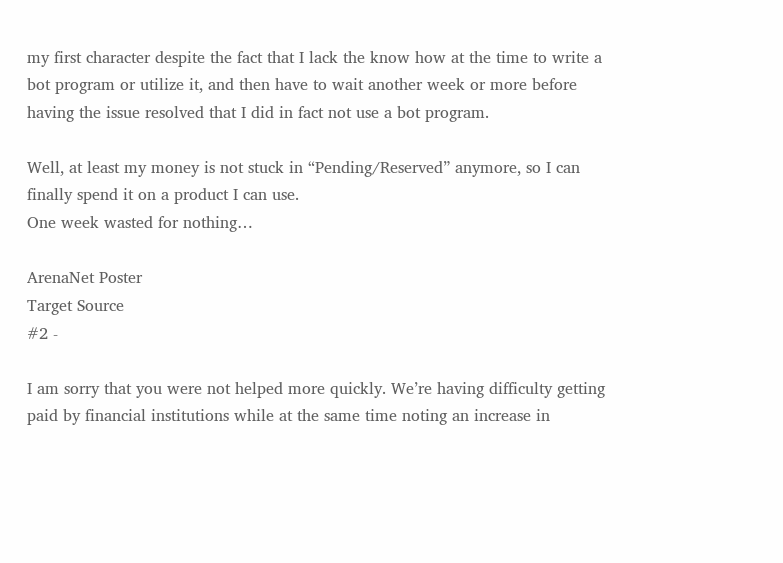my first character despite the fact that I lack the know how at the time to write a bot program or utilize it, and then have to wait another week or more before having the issue resolved that I did in fact not use a bot program.

Well, at least my money is not stuck in “Pending/Reserved” anymore, so I can finally spend it on a product I can use.
One week wasted for nothing…

ArenaNet Poster
Target Source
#2 -

I am sorry that you were not helped more quickly. We’re having difficulty getting paid by financial institutions while at the same time noting an increase in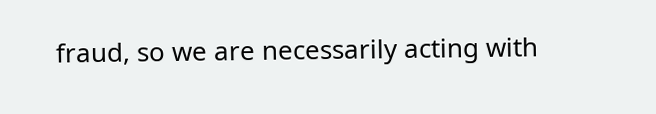fraud, so we are necessarily acting with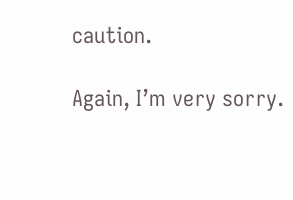caution.

Again, I’m very sorry.